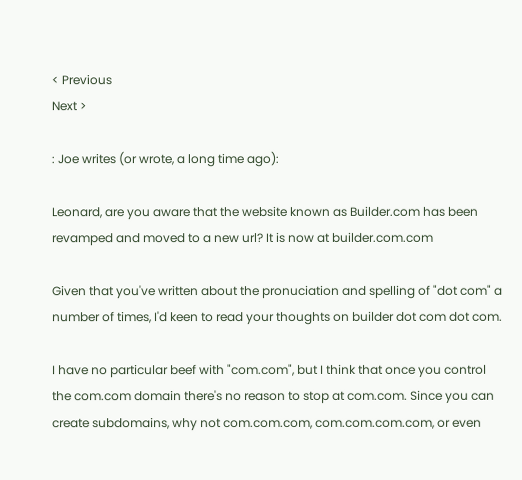< Previous
Next >

: Joe writes (or wrote, a long time ago):

Leonard, are you aware that the website known as Builder.com has been revamped and moved to a new url? It is now at builder.com.com

Given that you've written about the pronuciation and spelling of "dot com" a number of times, I'd keen to read your thoughts on builder dot com dot com.

I have no particular beef with "com.com", but I think that once you control the com.com domain there's no reason to stop at com.com. Since you can create subdomains, why not com.com.com, com.com.com.com, or even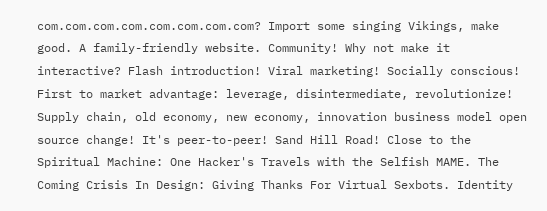com.com.com.com.com.com.com.com? Import some singing Vikings, make good. A family-friendly website. Community! Why not make it interactive? Flash introduction! Viral marketing! Socially conscious! First to market advantage: leverage, disintermediate, revolutionize! Supply chain, old economy, new economy, innovation business model open source change! It's peer-to-peer! Sand Hill Road! Close to the Spiritual Machine: One Hacker's Travels with the Selfish MAME. The Coming Crisis In Design: Giving Thanks For Virtual Sexbots. Identity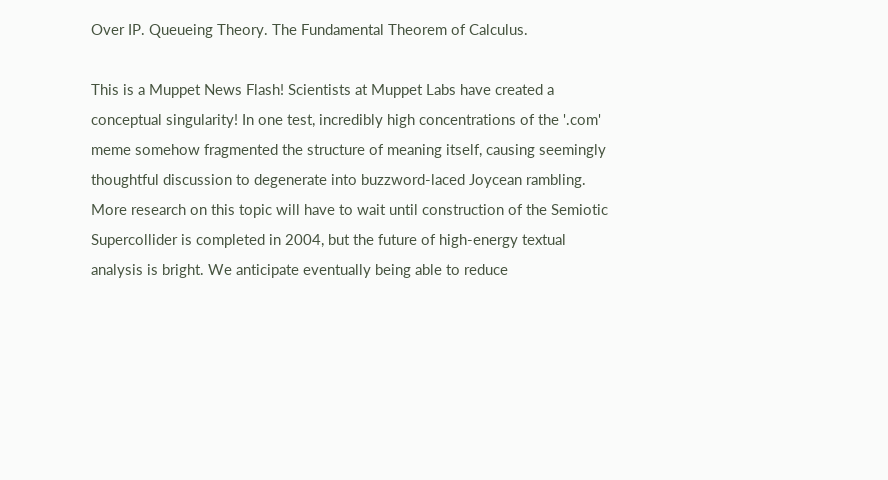Over IP. Queueing Theory. The Fundamental Theorem of Calculus.

This is a Muppet News Flash! Scientists at Muppet Labs have created a conceptual singularity! In one test, incredibly high concentrations of the '.com' meme somehow fragmented the structure of meaning itself, causing seemingly thoughtful discussion to degenerate into buzzword-laced Joycean rambling. More research on this topic will have to wait until construction of the Semiotic Supercollider is completed in 2004, but the future of high-energy textual analysis is bright. We anticipate eventually being able to reduce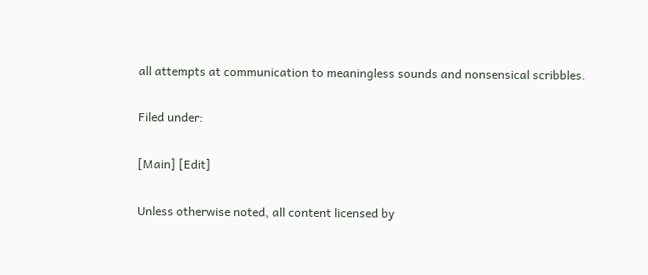all attempts at communication to meaningless sounds and nonsensical scribbles.

Filed under:

[Main] [Edit]

Unless otherwise noted, all content licensed by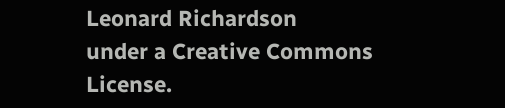Leonard Richardson
under a Creative Commons License.